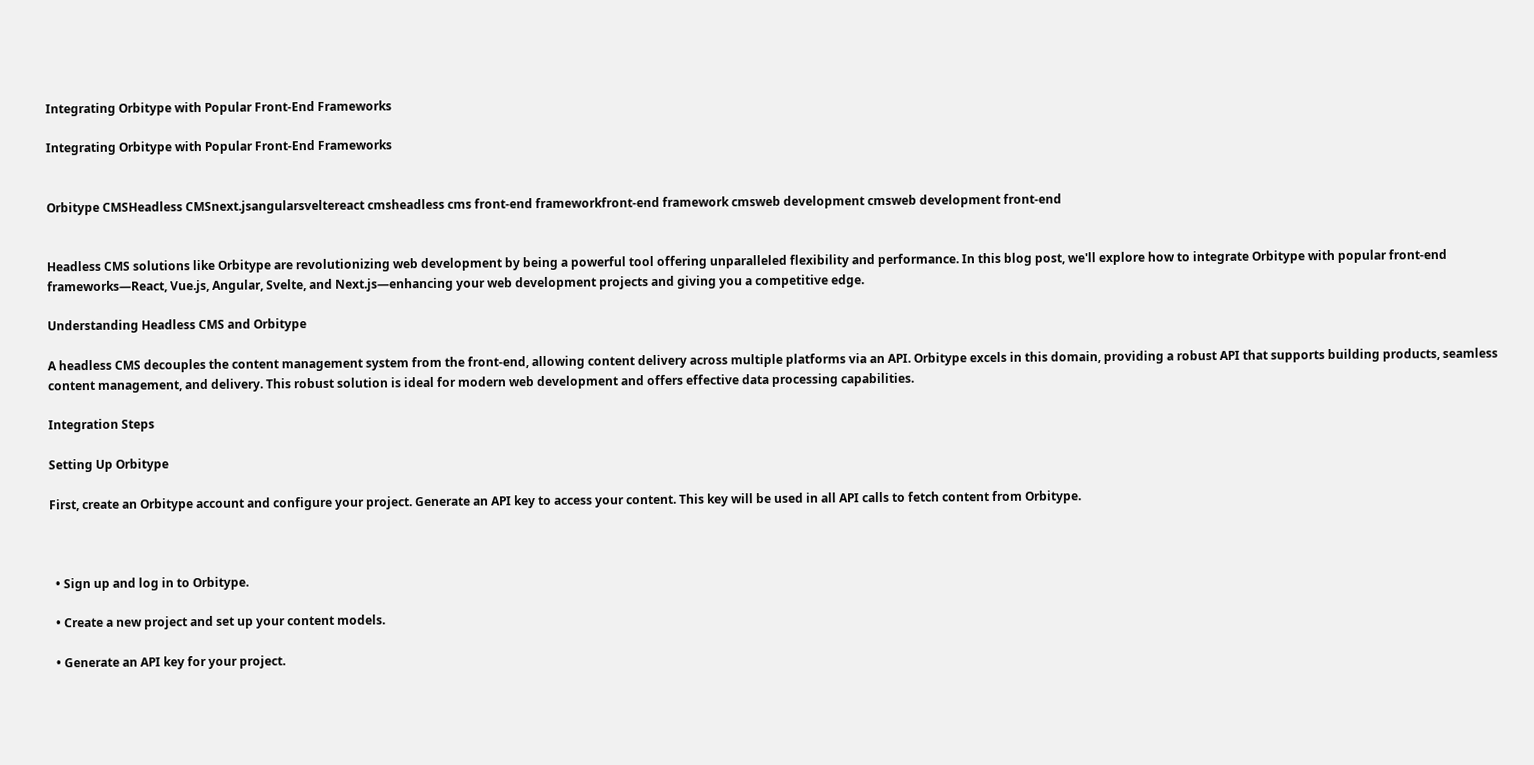Integrating Orbitype with Popular Front-End Frameworks

Integrating Orbitype with Popular Front-End Frameworks


Orbitype CMSHeadless CMSnext.jsangularsveltereact cmsheadless cms front-end frameworkfront-end framework cmsweb development cmsweb development front-end


Headless CMS solutions like Orbitype are revolutionizing web development by being a powerful tool offering unparalleled flexibility and performance. In this blog post, we'll explore how to integrate Orbitype with popular front-end frameworks—React, Vue.js, Angular, Svelte, and Next.js—enhancing your web development projects and giving you a competitive edge.

Understanding Headless CMS and Orbitype

A headless CMS decouples the content management system from the front-end, allowing content delivery across multiple platforms via an API. Orbitype excels in this domain, providing a robust API that supports building products, seamless content management, and delivery. This robust solution is ideal for modern web development and offers effective data processing capabilities.

Integration Steps

Setting Up Orbitype

First, create an Orbitype account and configure your project. Generate an API key to access your content. This key will be used in all API calls to fetch content from Orbitype.



  • Sign up and log in to Orbitype.

  • Create a new project and set up your content models.

  • Generate an API key for your project.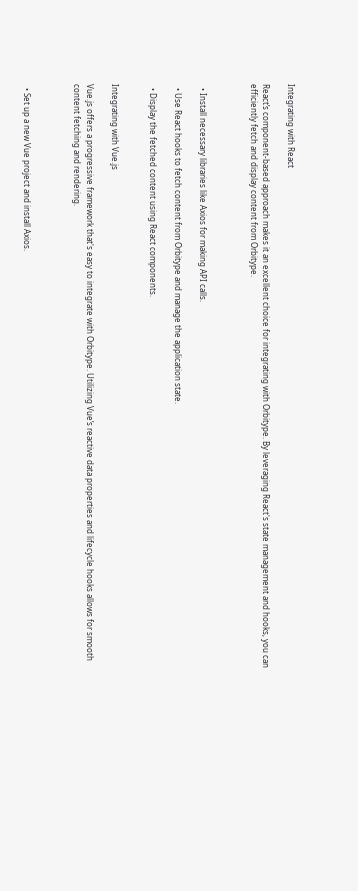Integrating with React

React’s component-based approach makes it an excellent choice for integrating with Orbitype. By leveraging React's state management and hooks, you can efficiently fetch and display content from Orbitype.



  • Install necessary libraries like Axios for making API calls.

  • Use React hooks to fetch content from Orbitype and manage the application state.

  • Display the fetched content using React components.


Integrating with Vue.js

Vue.js offers a progressive framework that's easy to integrate with Orbitype. Utilizing Vue’s reactive data properties and lifecycle hooks allows for smooth content fetching and rendering.



  • Set up a new Vue project and install Axios.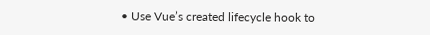• Use Vue’s created lifecycle hook to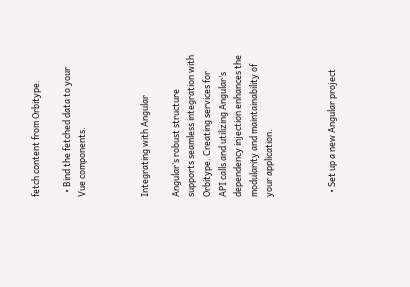fetch content from Orbitype.

  • Bind the fetched data to your Vue components.



Integrating with Angular

Angular’s robust structure supports seamless integration with Orbitype. Creating services for API calls and utilizing Angular’s dependency injection enhances the modularity and maintainability of your application.



  • Set up a new Angular project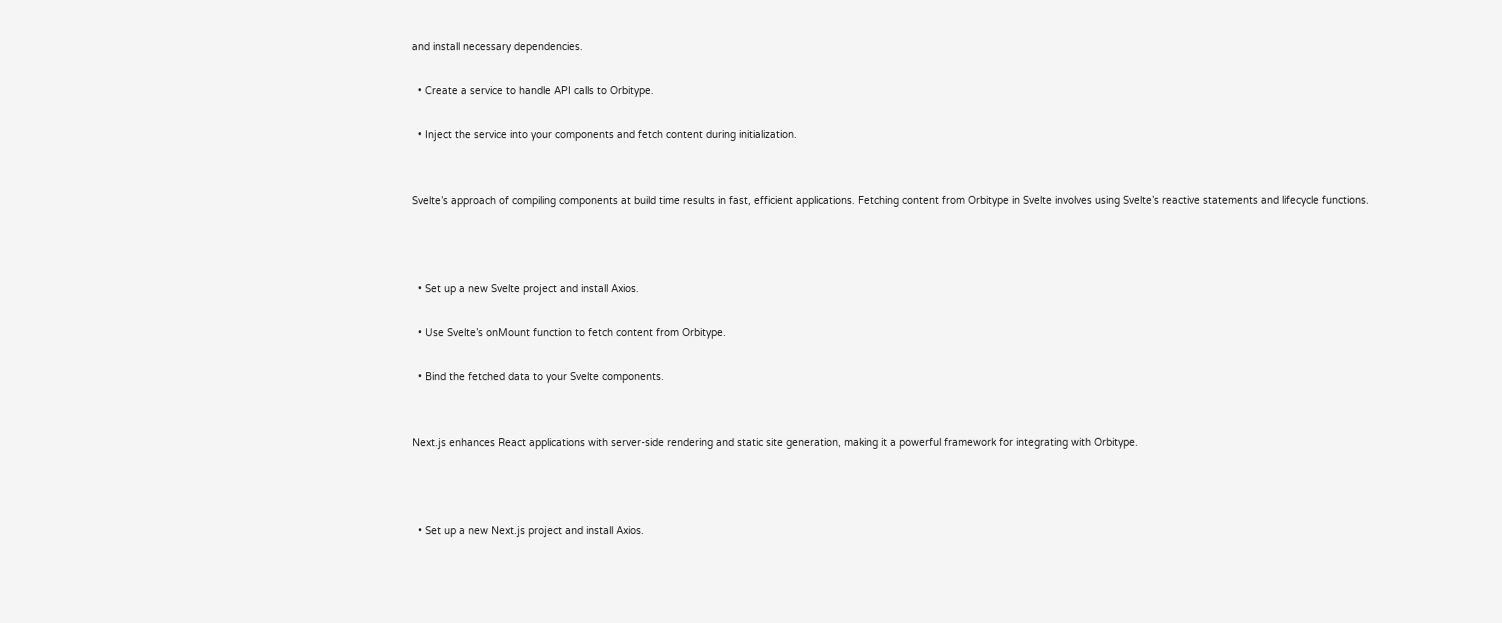and install necessary dependencies.

  • Create a service to handle API calls to Orbitype.

  • Inject the service into your components and fetch content during initialization.


Svelte’s approach of compiling components at build time results in fast, efficient applications. Fetching content from Orbitype in Svelte involves using Svelte’s reactive statements and lifecycle functions.



  • Set up a new Svelte project and install Axios.

  • Use Svelte’s onMount function to fetch content from Orbitype.

  • Bind the fetched data to your Svelte components.


Next.js enhances React applications with server-side rendering and static site generation, making it a powerful framework for integrating with Orbitype.



  • Set up a new Next.js project and install Axios.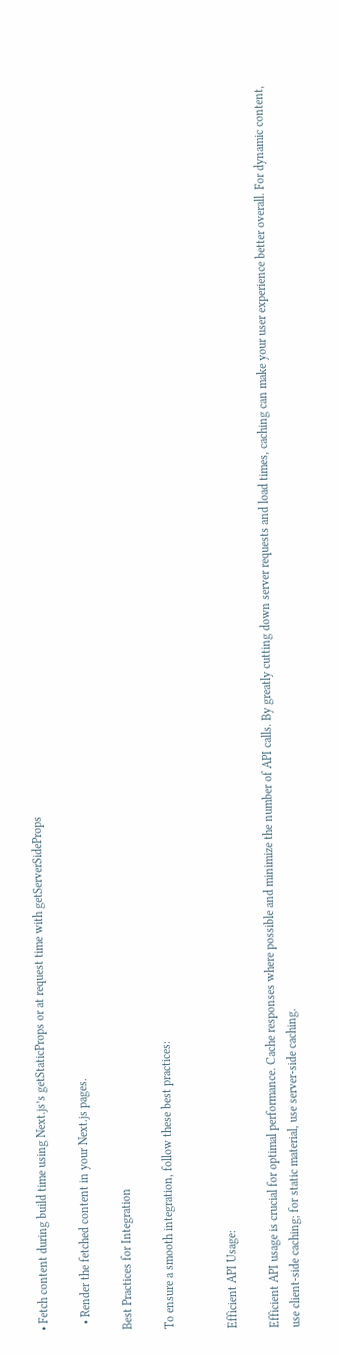• Fetch content during build time using Next.js’s getStaticProps or at request time with getServerSideProps

  • Render the fetched content in your Next.js pages.

Best Practices for Integration

To ensure a smooth integration, follow these best practices:


Efficient API Usage:

Efficient API usage is crucial for optimal performance. Cache responses where possible and minimize the number of API calls. By greatly cutting down server requests and load times, caching can make your user experience better overall. For dynamic content, use client-side caching; for static material, use server-side caching.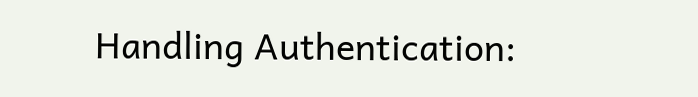Handling Authentication: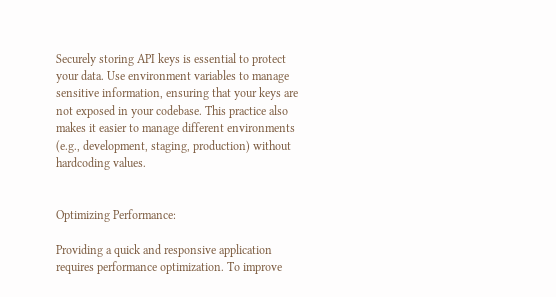Securely storing API keys is essential to protect your data. Use environment variables to manage sensitive information, ensuring that your keys are not exposed in your codebase. This practice also makes it easier to manage different environments (e.g., development, staging, production) without hardcoding values.


Optimizing Performance:

Providing a quick and responsive application requires performance optimization. To improve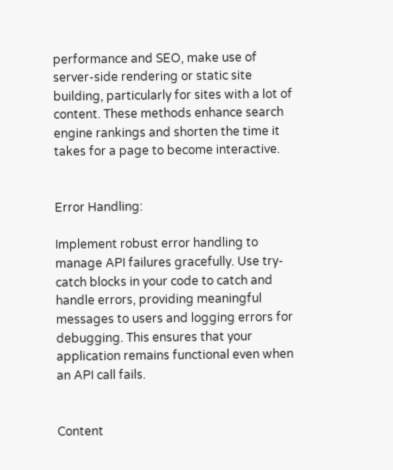performance and SEO, make use of server-side rendering or static site building, particularly for sites with a lot of content. These methods enhance search engine rankings and shorten the time it takes for a page to become interactive.


Error Handling:

Implement robust error handling to manage API failures gracefully. Use try-catch blocks in your code to catch and handle errors, providing meaningful messages to users and logging errors for debugging. This ensures that your application remains functional even when an API call fails.


Content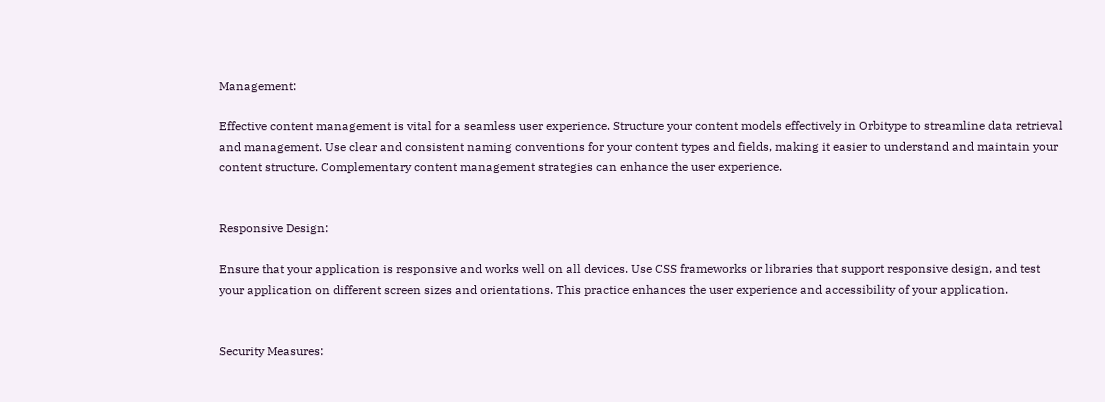Management:

Effective content management is vital for a seamless user experience. Structure your content models effectively in Orbitype to streamline data retrieval and management. Use clear and consistent naming conventions for your content types and fields, making it easier to understand and maintain your content structure. Complementary content management strategies can enhance the user experience.


Responsive Design:

Ensure that your application is responsive and works well on all devices. Use CSS frameworks or libraries that support responsive design, and test your application on different screen sizes and orientations. This practice enhances the user experience and accessibility of your application.


Security Measures: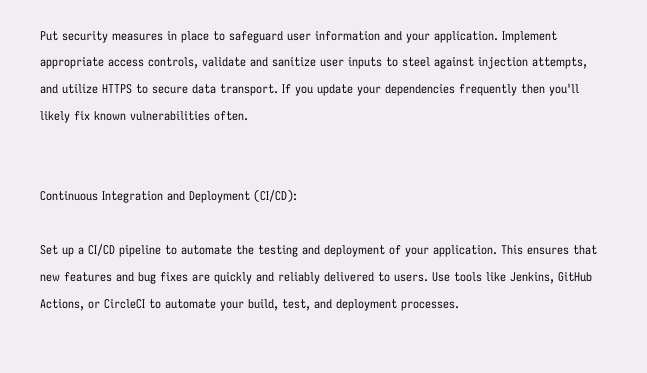Put security measures in place to safeguard user information and your application. Implement appropriate access controls, validate and sanitize user inputs to steel against injection attempts, and utilize HTTPS to secure data transport. If you update your dependencies frequently then you'll likely fix known vulnerabilities often.


Continuous Integration and Deployment (CI/CD):

Set up a CI/CD pipeline to automate the testing and deployment of your application. This ensures that new features and bug fixes are quickly and reliably delivered to users. Use tools like Jenkins, GitHub Actions, or CircleCI to automate your build, test, and deployment processes.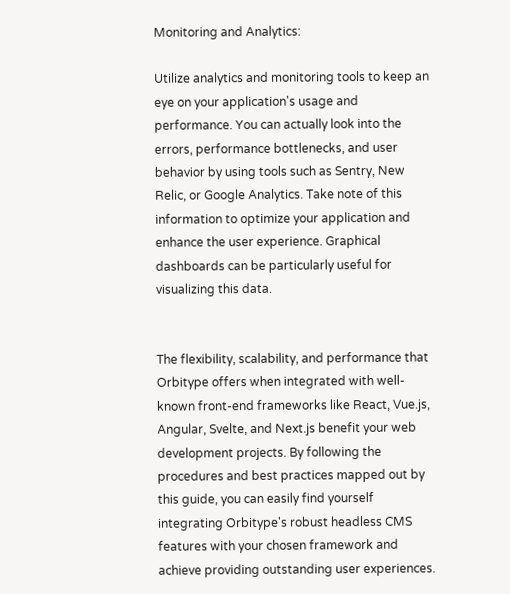Monitoring and Analytics:

Utilize analytics and monitoring tools to keep an eye on your application's usage and performance. You can actually look into the errors, performance bottlenecks, and user behavior by using tools such as Sentry, New Relic, or Google Analytics. Take note of this information to optimize your application and enhance the user experience. Graphical dashboards can be particularly useful for visualizing this data.


The flexibility, scalability, and performance that Orbitype offers when integrated with well-known front-end frameworks like React, Vue.js, Angular, Svelte, and Next.js benefit your web development projects. By following the procedures and best practices mapped out by this guide, you can easily find yourself integrating Orbitype's robust headless CMS features with your chosen framework and achieve providing outstanding user experiences.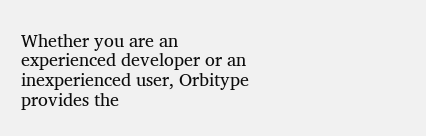Whether you are an experienced developer or an inexperienced user, Orbitype provides the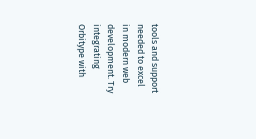tools and support needed to excel in modern web development. Try integrating Orbitype with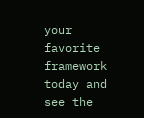your favorite framework today and see the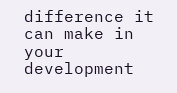difference it can make in your development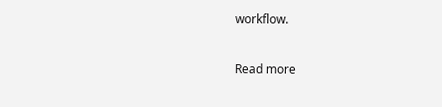workflow.


Read more